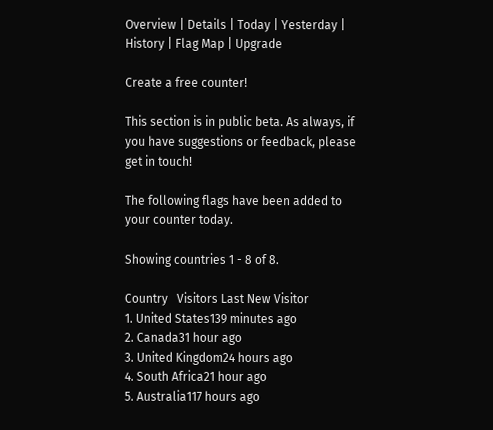Overview | Details | Today | Yesterday | History | Flag Map | Upgrade

Create a free counter!

This section is in public beta. As always, if you have suggestions or feedback, please get in touch!

The following flags have been added to your counter today.

Showing countries 1 - 8 of 8.

Country   Visitors Last New Visitor
1. United States139 minutes ago
2. Canada31 hour ago
3. United Kingdom24 hours ago
4. South Africa21 hour ago
5. Australia117 hours ago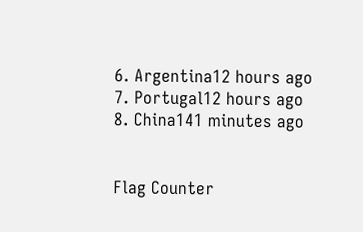6. Argentina12 hours ago
7. Portugal12 hours ago
8. China141 minutes ago


Flag Counter